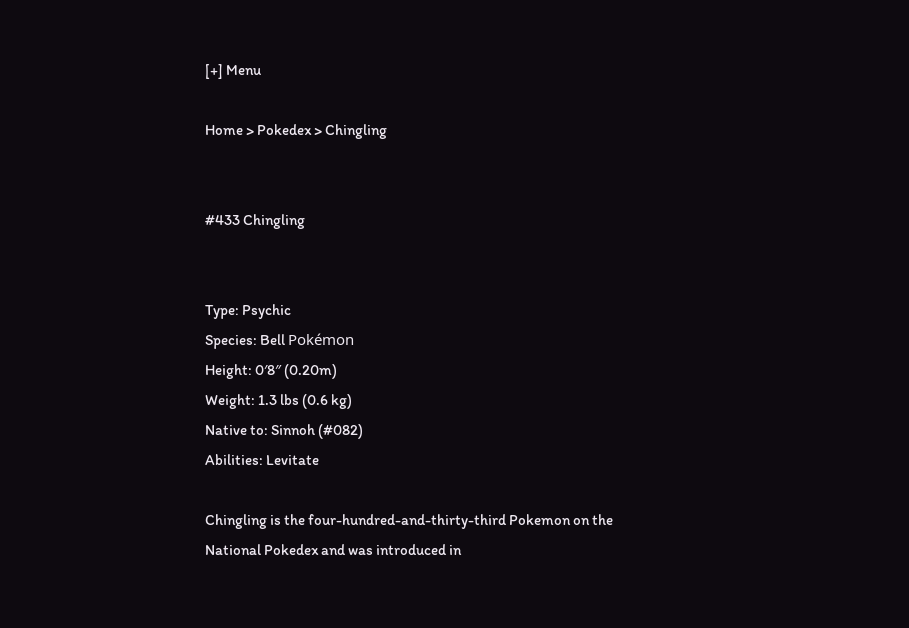[+] Menu

Home > Pokedex > Chingling


#433 Chingling


Type: Psychic
Species: Bell Pokémon
Height: 0′8″ (0.20m)
Weight: 1.3 lbs (0.6 kg)
Native to: Sinnoh (#082)
Abilities: Levitate

Chingling is the four-hundred-and-thirty-third Pokemon on the National Pokedex and was introduced in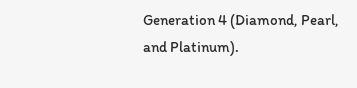Generation 4 (Diamond, Pearl, and Platinum).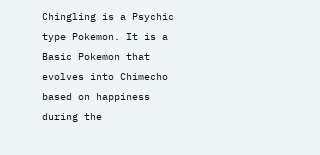Chingling is a Psychic type Pokemon. It is a Basic Pokemon that evolves into Chimecho based on happiness during the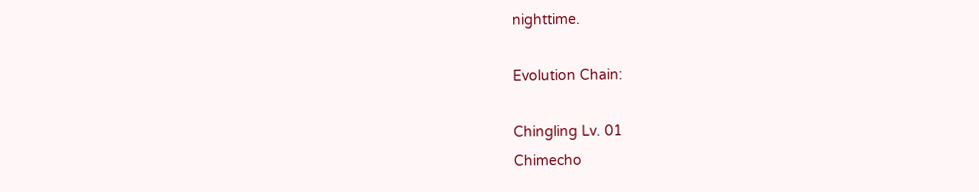nighttime.

Evolution Chain:

Chingling Lv. 01
Chimecho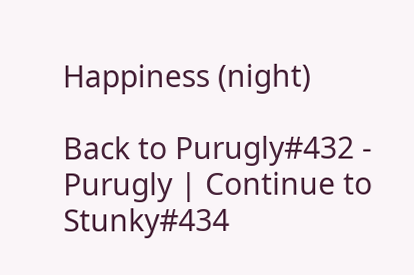Happiness (night)

Back to Purugly#432 - Purugly | Continue to Stunky#434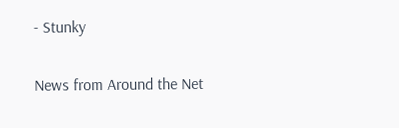- Stunky

News from Around the Net